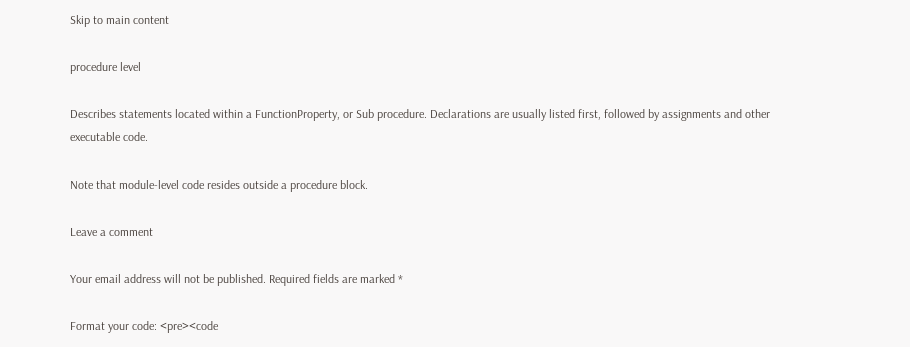Skip to main content

procedure level

Describes statements located within a FunctionProperty, or Sub procedure. Declarations are usually listed first, followed by assignments and other executable code.

Note that module-level code resides outside a procedure block.

Leave a comment

Your email address will not be published. Required fields are marked *

Format your code: <pre><code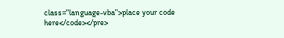class="language-vba">place your code here</code></pre>